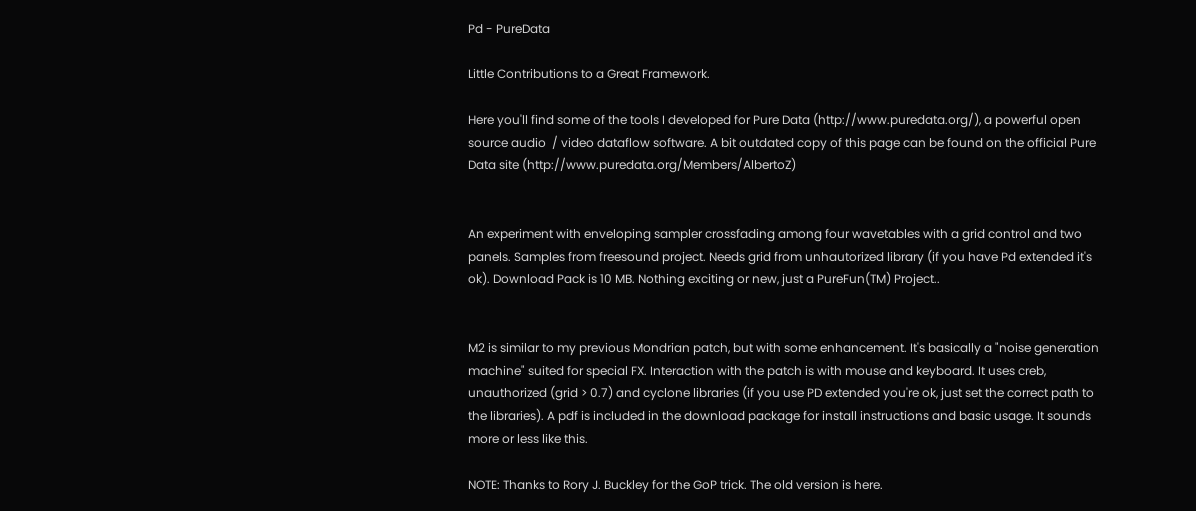Pd - PureData

Little Contributions to a Great Framework.

Here you'll find some of the tools I developed for Pure Data (http://www.puredata.org/), a powerful open source audio  / video dataflow software. A bit outdated copy of this page can be found on the official Pure Data site (http://www.puredata.org/Members/AlbertoZ)


An experiment with enveloping sampler crossfading among four wavetables with a grid control and two panels. Samples from freesound project. Needs grid from unhautorized library (if you have Pd extended it's ok). Download Pack is 10 MB. Nothing exciting or new, just a PureFun(TM) Project..


M2 is similar to my previous Mondrian patch, but with some enhancement. It's basically a "noise generation machine" suited for special FX. Interaction with the patch is with mouse and keyboard. It uses creb, unauthorized (grid > 0.7) and cyclone libraries (if you use PD extended you're ok, just set the correct path to the libraries). A pdf is included in the download package for install instructions and basic usage. It sounds more or less like this.

NOTE: Thanks to Rory J. Buckley for the GoP trick. The old version is here.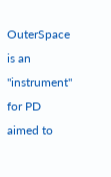OuterSpace is an "instrument" for PD aimed to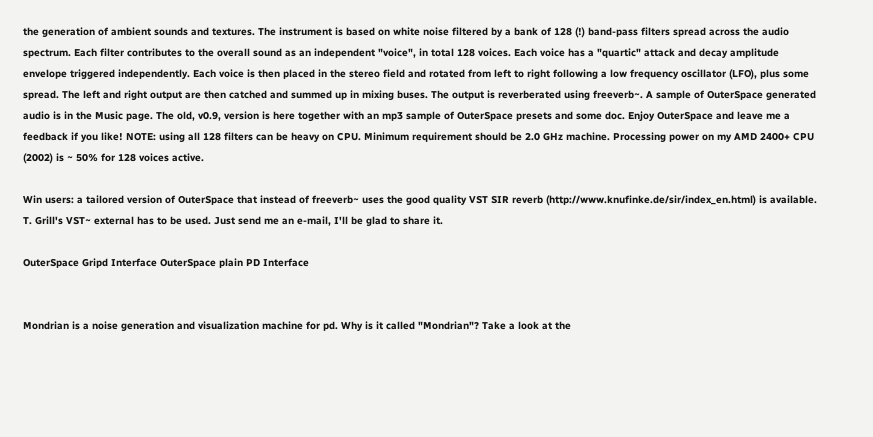the generation of ambient sounds and textures. The instrument is based on white noise filtered by a bank of 128 (!) band-pass filters spread across the audio spectrum. Each filter contributes to the overall sound as an independent "voice", in total 128 voices. Each voice has a "quartic" attack and decay amplitude envelope triggered independently. Each voice is then placed in the stereo field and rotated from left to right following a low frequency oscillator (LFO), plus some spread. The left and right output are then catched and summed up in mixing buses. The output is reverberated using freeverb~. A sample of OuterSpace generated audio is in the Music page. The old, v0.9, version is here together with an mp3 sample of OuterSpace presets and some doc. Enjoy OuterSpace and leave me a feedback if you like! NOTE: using all 128 filters can be heavy on CPU. Minimum requirement should be 2.0 GHz machine. Processing power on my AMD 2400+ CPU (2002) is ~ 50% for 128 voices active.

Win users: a tailored version of OuterSpace that instead of freeverb~ uses the good quality VST SIR reverb (http://www.knufinke.de/sir/index_en.html) is available. T. Grill's VST~ external has to be used. Just send me an e-mail, I'll be glad to share it.

OuterSpace Gripd Interface OuterSpace plain PD Interface


Mondrian is a noise generation and visualization machine for pd. Why is it called "Mondrian"? Take a look at the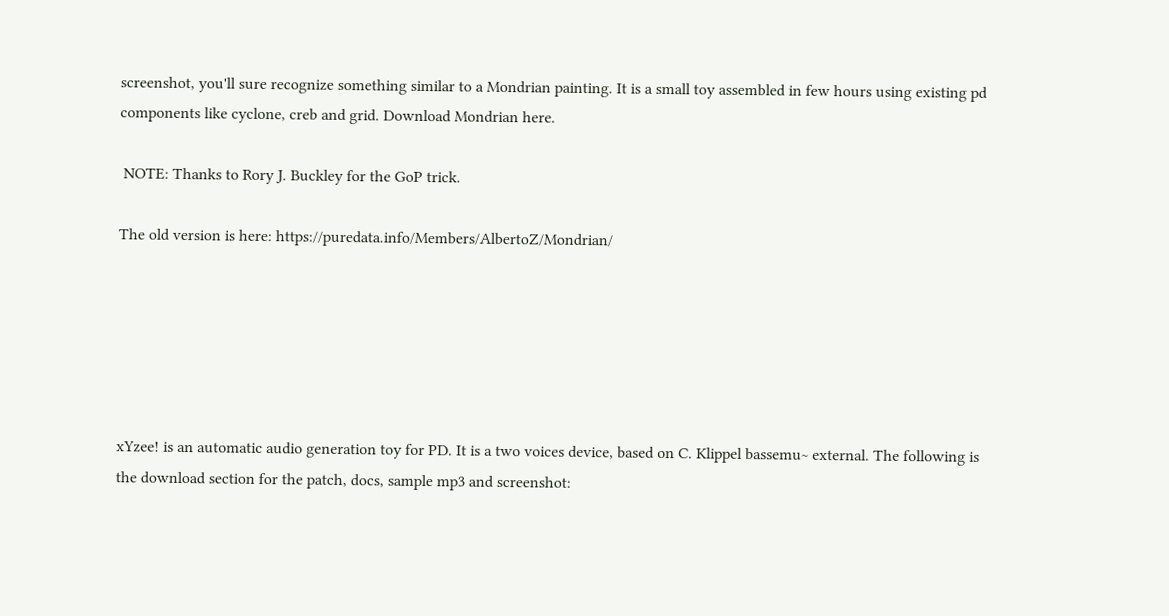screenshot, you'll sure recognize something similar to a Mondrian painting. It is a small toy assembled in few hours using existing pd components like cyclone, creb and grid. Download Mondrian here.

 NOTE: Thanks to Rory J. Buckley for the GoP trick.

The old version is here: https://puredata.info/Members/AlbertoZ/Mondrian/






xYzee! is an automatic audio generation toy for PD. It is a two voices device, based on C. Klippel bassemu~ external. The following is the download section for the patch, docs, sample mp3 and screenshot: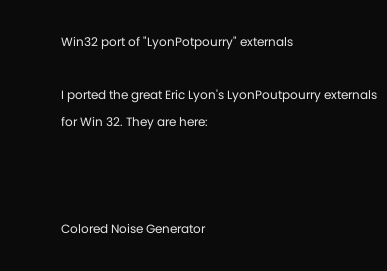Win32 port of "LyonPotpourry" externals

I ported the great Eric Lyon's LyonPoutpourry externals for Win 32. They are here:



Colored Noise Generator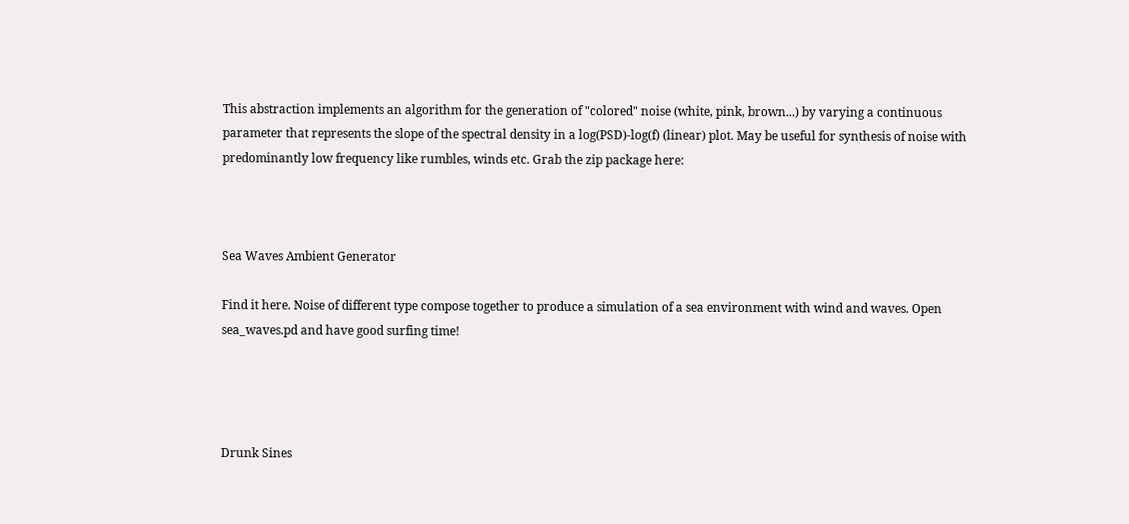This abstraction implements an algorithm for the generation of "colored" noise (white, pink, brown...) by varying a continuous parameter that represents the slope of the spectral density in a log(PSD)-log(f) (linear) plot. May be useful for synthesis of noise with predominantly low frequency like rumbles, winds etc. Grab the zip package here:



Sea Waves Ambient Generator

Find it here. Noise of different type compose together to produce a simulation of a sea environment with wind and waves. Open sea_waves.pd and have good surfing time!




Drunk Sines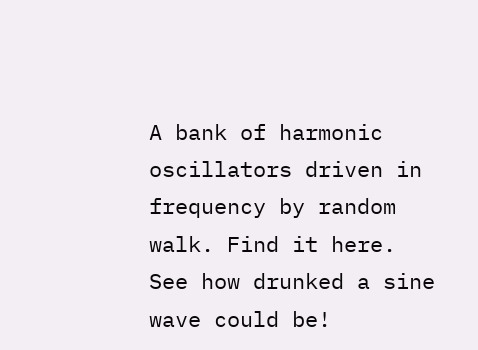A bank of harmonic oscillators driven in frequency by random walk. Find it here. See how drunked a sine wave could be!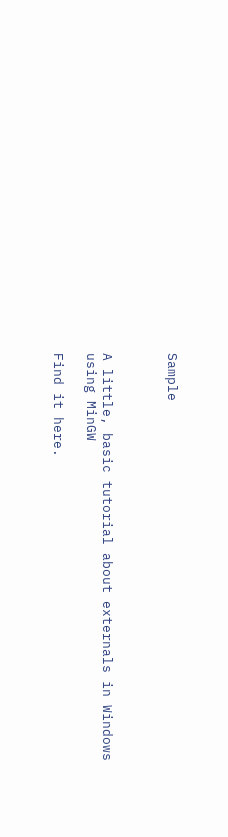Sample



A little, basic tutorial about externals in Windows using MinGW

Find it here.